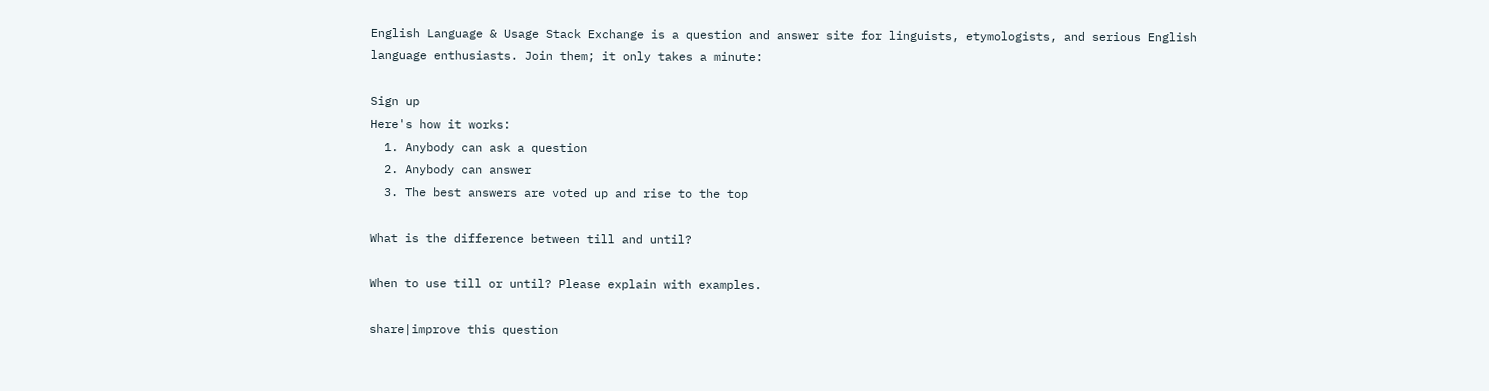English Language & Usage Stack Exchange is a question and answer site for linguists, etymologists, and serious English language enthusiasts. Join them; it only takes a minute:

Sign up
Here's how it works:
  1. Anybody can ask a question
  2. Anybody can answer
  3. The best answers are voted up and rise to the top

What is the difference between till and until?

When to use till or until? Please explain with examples.

share|improve this question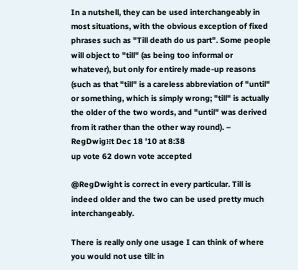In a nutshell, they can be used interchangeably in most situations, with the obvious exception of fixed phrases such as "Till death do us part". Some people will object to "till" (as being too informal or whatever), but only for entirely made-up reasons (such as that "till" is a careless abbreviation of "until" or something, which is simply wrong; "till" is actually the older of the two words, and "until" was derived from it rather than the other way round). – RegDwigнt Dec 18 '10 at 8:38
up vote 62 down vote accepted

@RegDwight is correct in every particular. Till is indeed older and the two can be used pretty much interchangeably.

There is really only one usage I can think of where you would not use till: in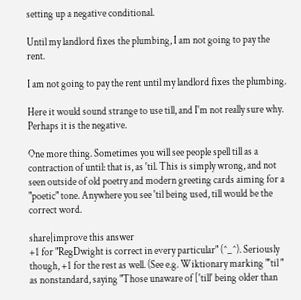setting up a negative conditional.

Until my landlord fixes the plumbing, I am not going to pay the rent.

I am not going to pay the rent until my landlord fixes the plumbing.

Here it would sound strange to use till, and I'm not really sure why. Perhaps it is the negative.

One more thing. Sometimes you will see people spell till as a contraction of until: that is, as 'til. This is simply wrong, and not seen outside of old poetry and modern greeting cards aiming for a "poetic" tone. Anywhere you see 'til being used, till would be the correct word.

share|improve this answer
+1 for "RegDwight is correct in every particular" (^_^). Seriously though, +1 for the rest as well. (See e.g. Wiktionary marking "'til " as nonstandard, saying "Those unaware of ['till' being older than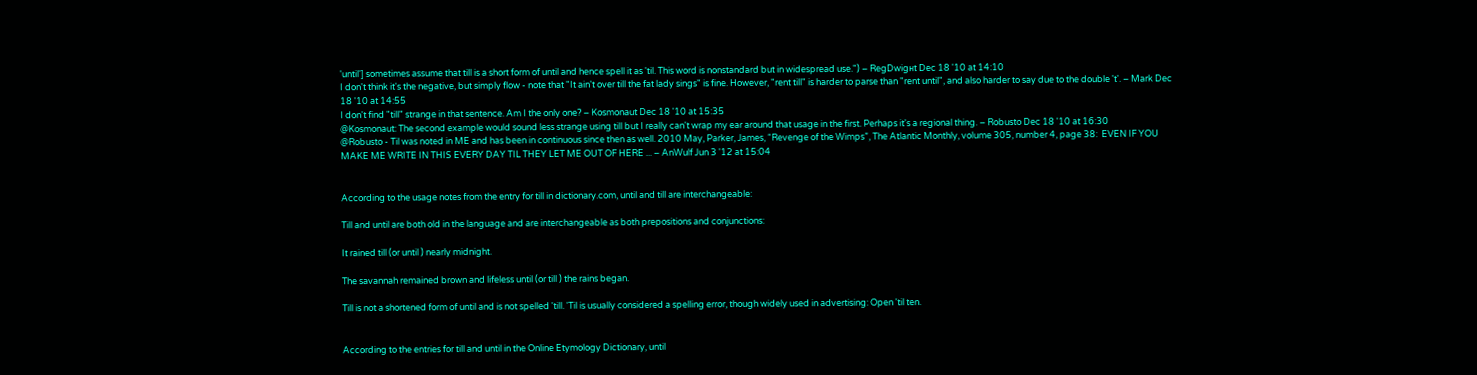'until'] sometimes assume that till is a short form of until and hence spell it as 'til. This word is nonstandard but in widespread use.") – RegDwigнt Dec 18 '10 at 14:10
I don't think it's the negative, but simply flow - note that "It ain't over till the fat lady sings" is fine. However, "rent till" is harder to parse than "rent until", and also harder to say due to the double 't'. – Mark Dec 18 '10 at 14:55
I don't find "till" strange in that sentence. Am I the only one? – Kosmonaut Dec 18 '10 at 15:35
@Kosmonaut: The second example would sound less strange using till but I really can't wrap my ear around that usage in the first. Perhaps it's a regional thing. – Robusto Dec 18 '10 at 16:30
@Robusto - Til was noted in ME and has been in continuous since then as well. 2010 May, Parker, James, “Revenge of the Wimps”, The Atlantic Monthly, volume 305, number 4, page 38:  EVEN IF YOU MAKE ME WRITE IN THIS EVERY DAY TIL THEY LET ME OUT OF HERE ... – AnWulf Jun 3 '12 at 15:04


According to the usage notes from the entry for till in dictionary.com, until and till are interchangeable:

Till and until are both old in the language and are interchangeable as both prepositions and conjunctions:

It rained till (or until ) nearly midnight.

The savannah remained brown and lifeless until (or till ) the rains began.

Till is not a shortened form of until and is not spelled 'till. 'Til is usually considered a spelling error, though widely used in advertising: Open 'til ten.


According to the entries for till and until in the Online Etymology Dictionary, until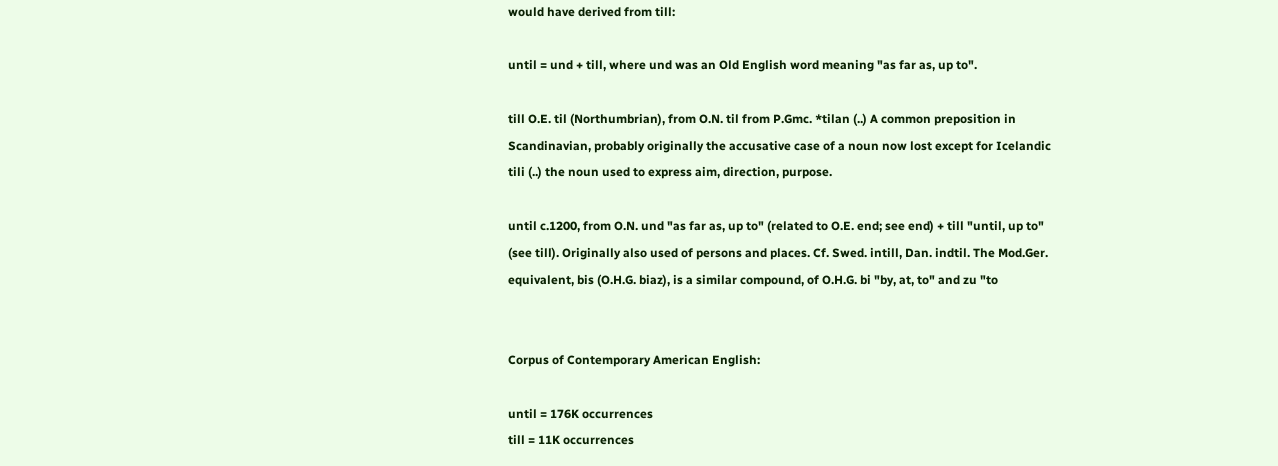would have derived from till:

until = und + till, where und was an Old English word meaning "as far as, up to".

till O.E. til (Northumbrian), from O.N. til from P.Gmc. *tilan (..) A common preposition in Scandinavian, probably originally the accusative case of a noun now lost except for Icelandic tili (..) the noun used to express aim, direction, purpose.

until c.1200, from O.N. und "as far as, up to" (related to O.E. end; see end) + till "until, up to" (see till). Originally also used of persons and places. Cf. Swed. intill, Dan. indtil. The Mod.Ger. equivalent, bis (O.H.G. biaz), is a similar compound, of O.H.G. bi "by, at, to" and zu "to


Corpus of Contemporary American English:

until = 176K occurrences
till = 11K occurrences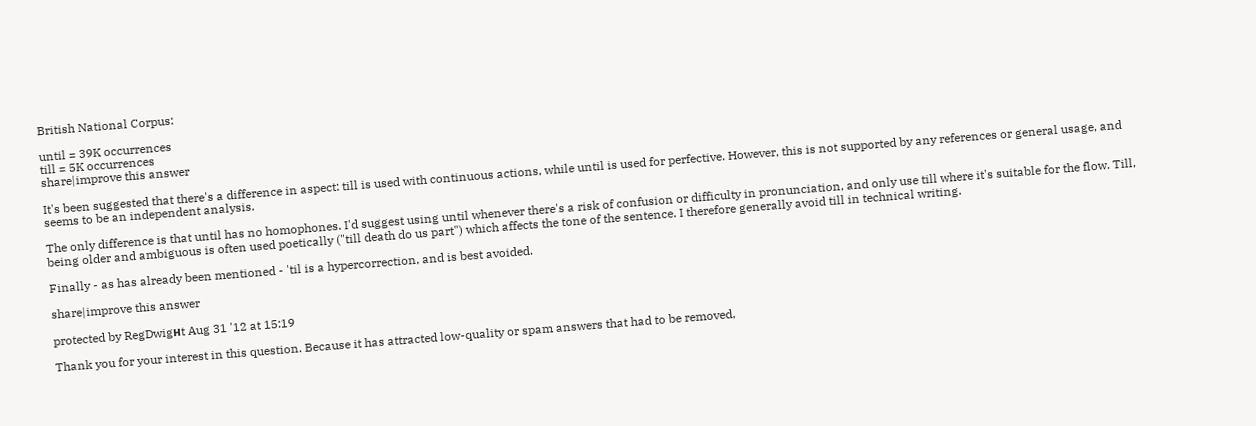British National Corpus:

until = 39K occurrences
till = 5K occurrences
share|improve this answer

It's been suggested that there's a difference in aspect: till is used with continuous actions, while until is used for perfective. However, this is not supported by any references or general usage, and seems to be an independent analysis.

The only difference is that until has no homophones. I'd suggest using until whenever there's a risk of confusion or difficulty in pronunciation, and only use till where it's suitable for the flow. Till, being older and ambiguous is often used poetically ("till death do us part") which affects the tone of the sentence. I therefore generally avoid till in technical writing.

Finally - as has already been mentioned - 'til is a hypercorrection, and is best avoided.

share|improve this answer

protected by RegDwigнt Aug 31 '12 at 15:19

Thank you for your interest in this question. Because it has attracted low-quality or spam answers that had to be removed,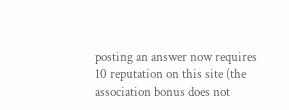posting an answer now requires 10 reputation on this site (the association bonus does not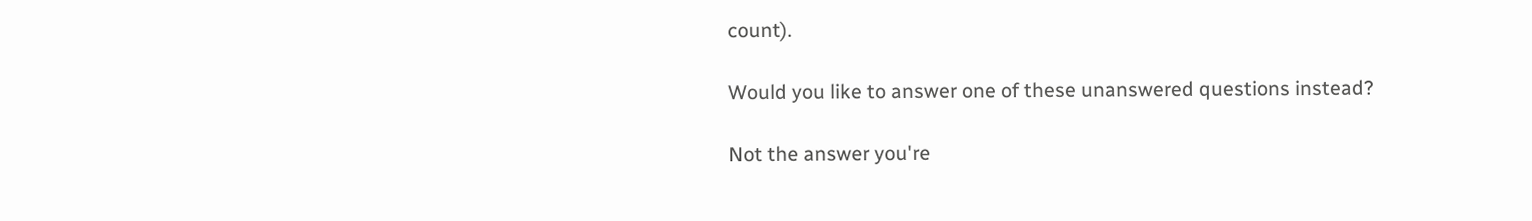count).

Would you like to answer one of these unanswered questions instead?

Not the answer you're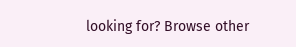looking for? Browse other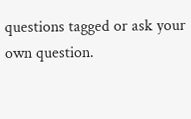questions tagged or ask your own question.